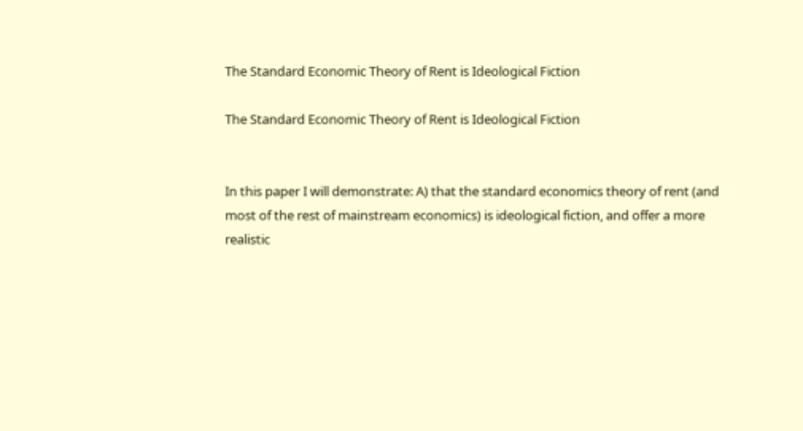The Standard Economic Theory of Rent is Ideological Fiction

The Standard Economic Theory of Rent is Ideological Fiction


In this paper I will demonstrate: A) that the standard economics theory of rent (and most of the rest of mainstream economics) is ideological fiction, and offer a more realistic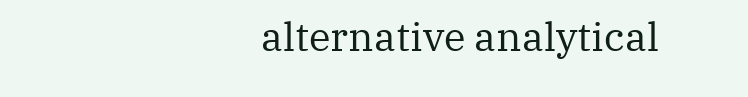alternative analytical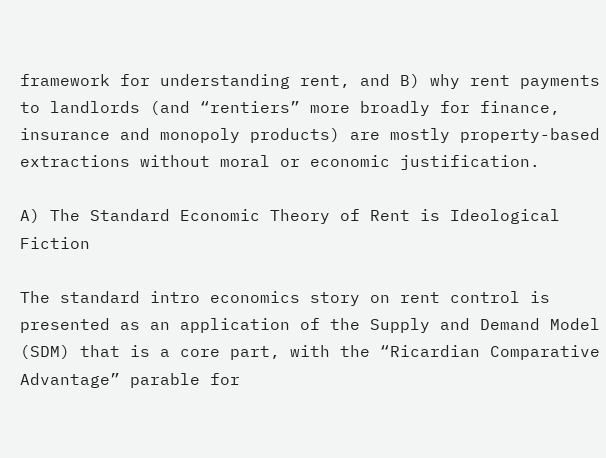framework for understanding rent, and B) why rent payments to landlords (and “rentiers” more broadly for finance, insurance and monopoly products) are mostly property-based extractions without moral or economic justification.

A) The Standard Economic Theory of Rent is Ideological Fiction

The standard intro economics story on rent control is presented as an application of the Supply and Demand Model (SDM) that is a core part, with the “Ricardian Comparative Advantage” parable for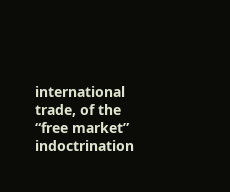international trade, of the “free market” indoctrination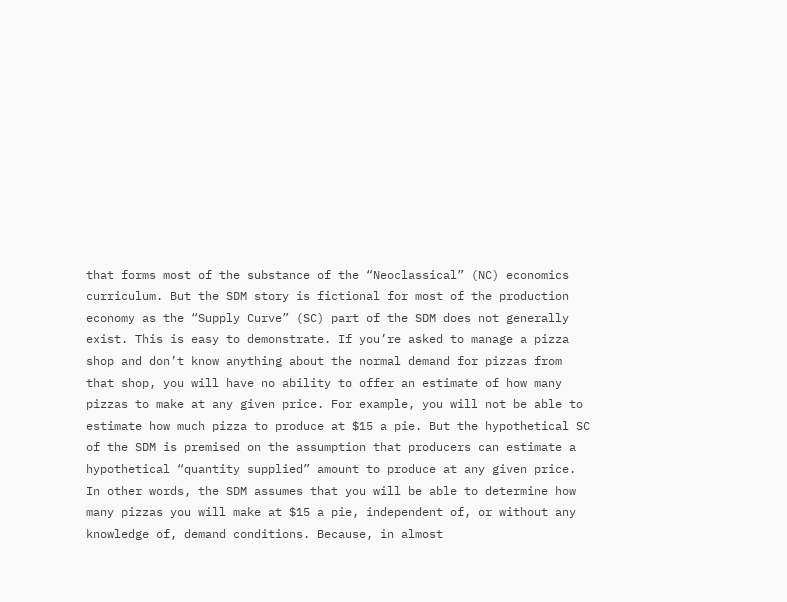that forms most of the substance of the “Neoclassical” (NC) economics curriculum. But the SDM story is fictional for most of the production economy as the “Supply Curve” (SC) part of the SDM does not generally exist. This is easy to demonstrate. If you’re asked to manage a pizza shop and don’t know anything about the normal demand for pizzas from that shop, you will have no ability to offer an estimate of how many pizzas to make at any given price. For example, you will not be able to estimate how much pizza to produce at $15 a pie. But the hypothetical SC of the SDM is premised on the assumption that producers can estimate a hypothetical “quantity supplied” amount to produce at any given price. In other words, the SDM assumes that you will be able to determine how many pizzas you will make at $15 a pie, independent of, or without any knowledge of, demand conditions. Because, in almost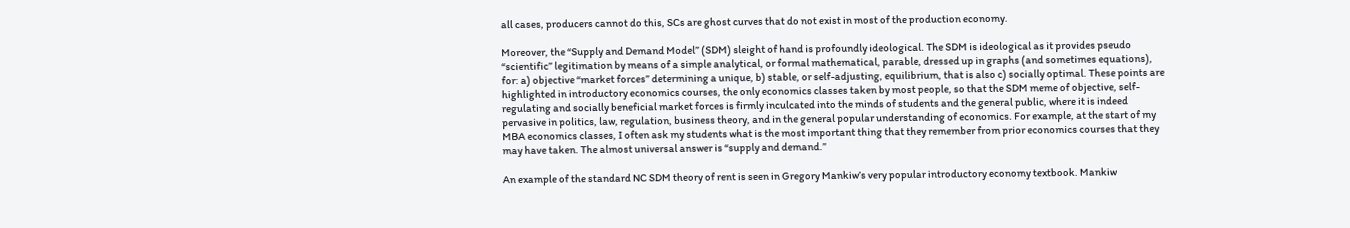all cases, producers cannot do this, SCs are ghost curves that do not exist in most of the production economy.

Moreover, the “Supply and Demand Model” (SDM) sleight of hand is profoundly ideological. The SDM is ideological as it provides pseudo “scientific” legitimation by means of a simple analytical, or formal mathematical, parable, dressed up in graphs (and sometimes equations), for: a) objective “market forces” determining a unique, b) stable, or self-adjusting, equilibrium, that is also c) socially optimal. These points are highlighted in introductory economics courses, the only economics classes taken by most people, so that the SDM meme of objective, self-regulating and socially beneficial market forces is firmly inculcated into the minds of students and the general public, where it is indeed pervasive in politics, law, regulation, business theory, and in the general popular understanding of economics. For example, at the start of my MBA economics classes, I often ask my students what is the most important thing that they remember from prior economics courses that they may have taken. The almost universal answer is “supply and demand.”

An example of the standard NC SDM theory of rent is seen in Gregory Mankiw’s very popular introductory economy textbook. Mankiw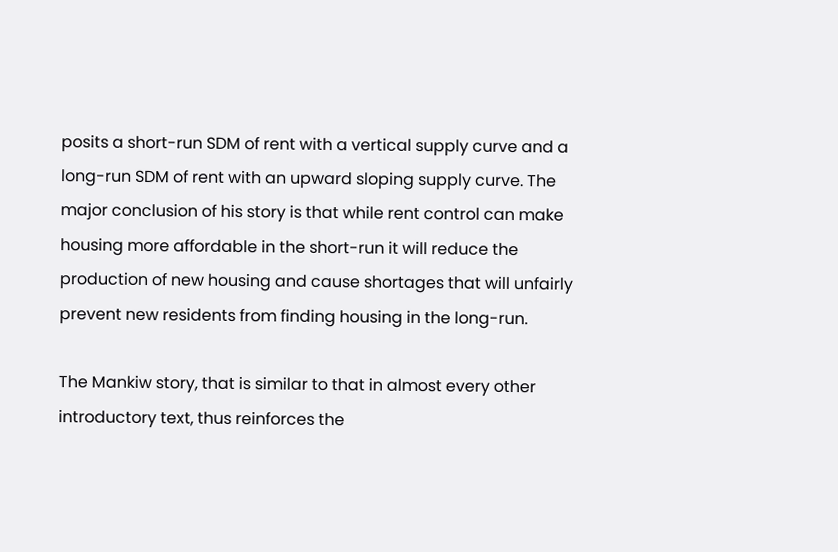posits a short-run SDM of rent with a vertical supply curve and a long-run SDM of rent with an upward sloping supply curve. The major conclusion of his story is that while rent control can make housing more affordable in the short-run it will reduce the production of new housing and cause shortages that will unfairly prevent new residents from finding housing in the long-run.

The Mankiw story, that is similar to that in almost every other introductory text, thus reinforces the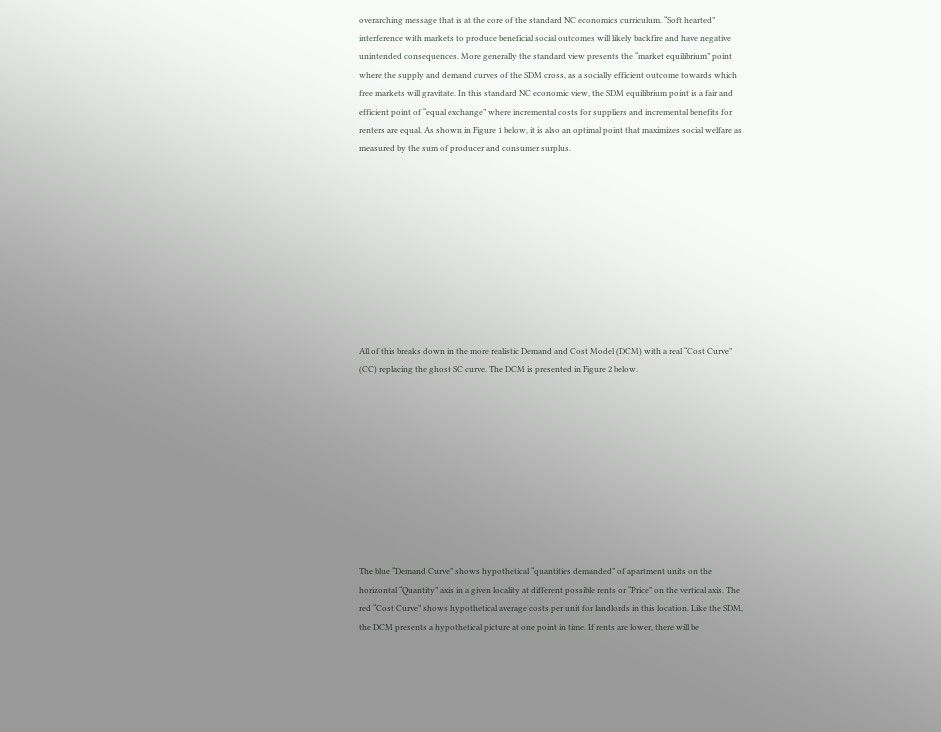overarching message that is at the core of the standard NC economics curriculum. “Soft hearted” interference with markets to produce beneficial social outcomes will likely backfire and have negative unintended consequences. More generally the standard view presents the “market equilibrium” point where the supply and demand curves of the SDM cross, as a socially efficient outcome towards which free markets will gravitate. In this standard NC economic view, the SDM equilibrium point is a fair and efficient point of “equal exchange” where incremental costs for suppliers and incremental benefits for renters are equal. As shown in Figure 1 below, it is also an optimal point that maximizes social welfare as measured by the sum of producer and consumer surplus.










All of this breaks down in the more realistic Demand and Cost Model (DCM) with a real “Cost Curve” (CC) replacing the ghost SC curve. The DCM is presented in Figure 2 below.










The blue “Demand Curve” shows hypothetical “quantities demanded” of apartment units on the horizontal “Quantity” axis in a given locality at different possible rents or “Price” on the vertical axis. The red “Cost Curve” shows hypothetical average costs per unit for landlords in this location. Like the SDM, the DCM presents a hypothetical picture at one point in time. If rents are lower, there will be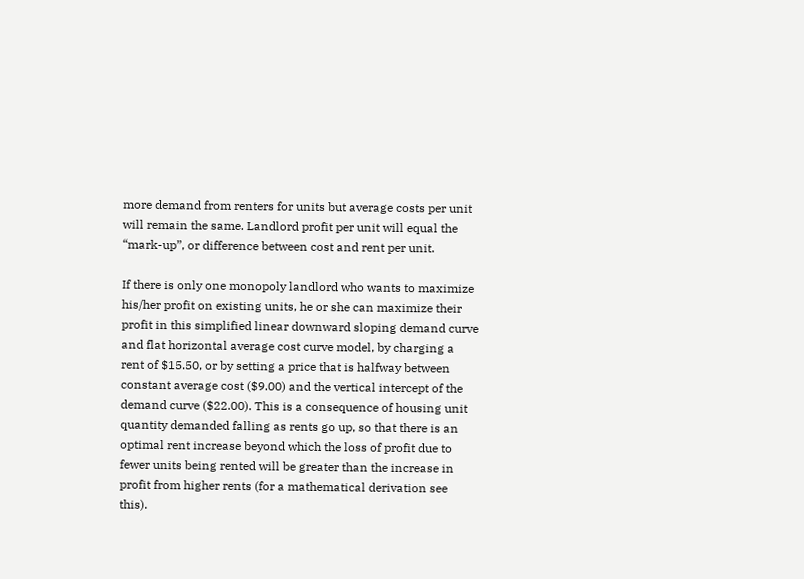more demand from renters for units but average costs per unit will remain the same. Landlord profit per unit will equal the “mark-up”, or difference between cost and rent per unit.

If there is only one monopoly landlord who wants to maximize his/her profit on existing units, he or she can maximize their profit in this simplified linear downward sloping demand curve and flat horizontal average cost curve model, by charging a rent of $15.50, or by setting a price that is halfway between constant average cost ($9.00) and the vertical intercept of the demand curve ($22.00). This is a consequence of housing unit quantity demanded falling as rents go up, so that there is an optimal rent increase beyond which the loss of profit due to fewer units being rented will be greater than the increase in profit from higher rents (for a mathematical derivation see this).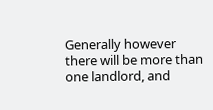Generally however there will be more than one landlord, and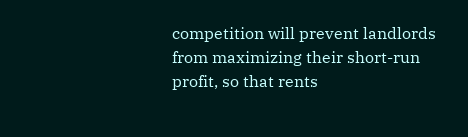competition will prevent landlords from maximizing their short-run profit, so that rents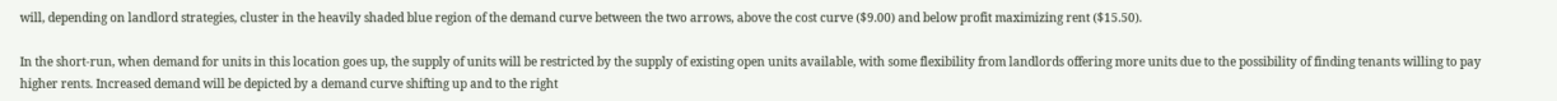will, depending on landlord strategies, cluster in the heavily shaded blue region of the demand curve between the two arrows, above the cost curve ($9.00) and below profit maximizing rent ($15.50).

In the short-run, when demand for units in this location goes up, the supply of units will be restricted by the supply of existing open units available, with some flexibility from landlords offering more units due to the possibility of finding tenants willing to pay higher rents. Increased demand will be depicted by a demand curve shifting up and to the right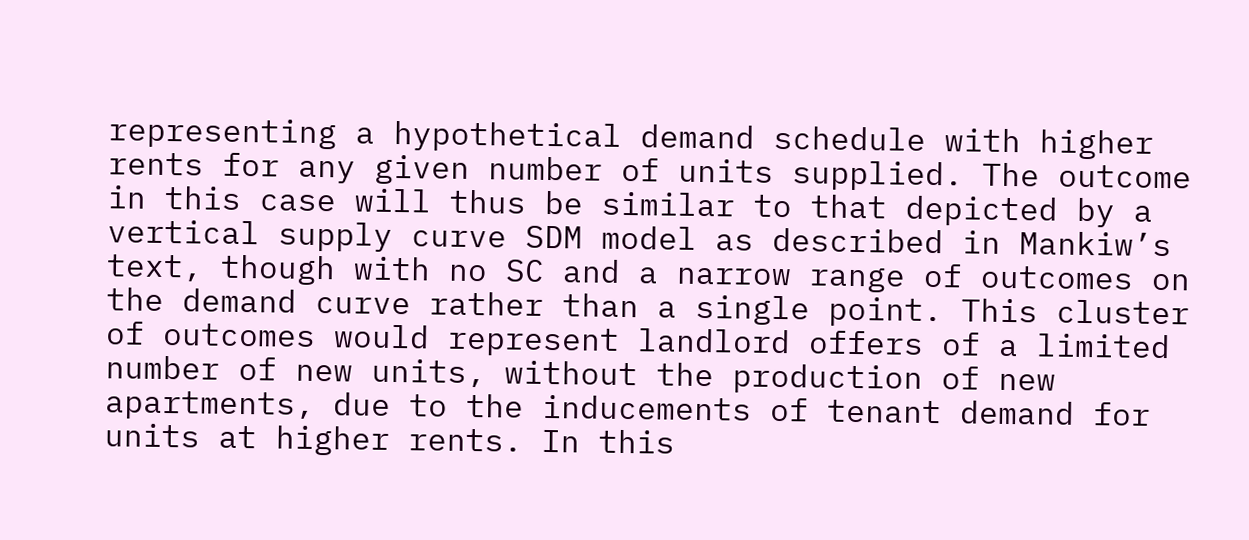representing a hypothetical demand schedule with higher rents for any given number of units supplied. The outcome in this case will thus be similar to that depicted by a vertical supply curve SDM model as described in Mankiw’s text, though with no SC and a narrow range of outcomes on the demand curve rather than a single point. This cluster of outcomes would represent landlord offers of a limited number of new units, without the production of new apartments, due to the inducements of tenant demand for units at higher rents. In this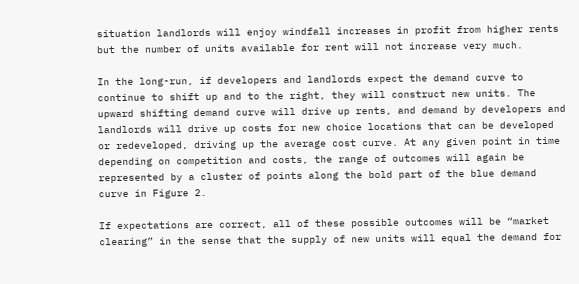situation landlords will enjoy windfall increases in profit from higher rents but the number of units available for rent will not increase very much.

In the long-run, if developers and landlords expect the demand curve to continue to shift up and to the right, they will construct new units. The upward shifting demand curve will drive up rents, and demand by developers and landlords will drive up costs for new choice locations that can be developed or redeveloped, driving up the average cost curve. At any given point in time depending on competition and costs, the range of outcomes will again be represented by a cluster of points along the bold part of the blue demand curve in Figure 2.

If expectations are correct, all of these possible outcomes will be “market clearing” in the sense that the supply of new units will equal the demand for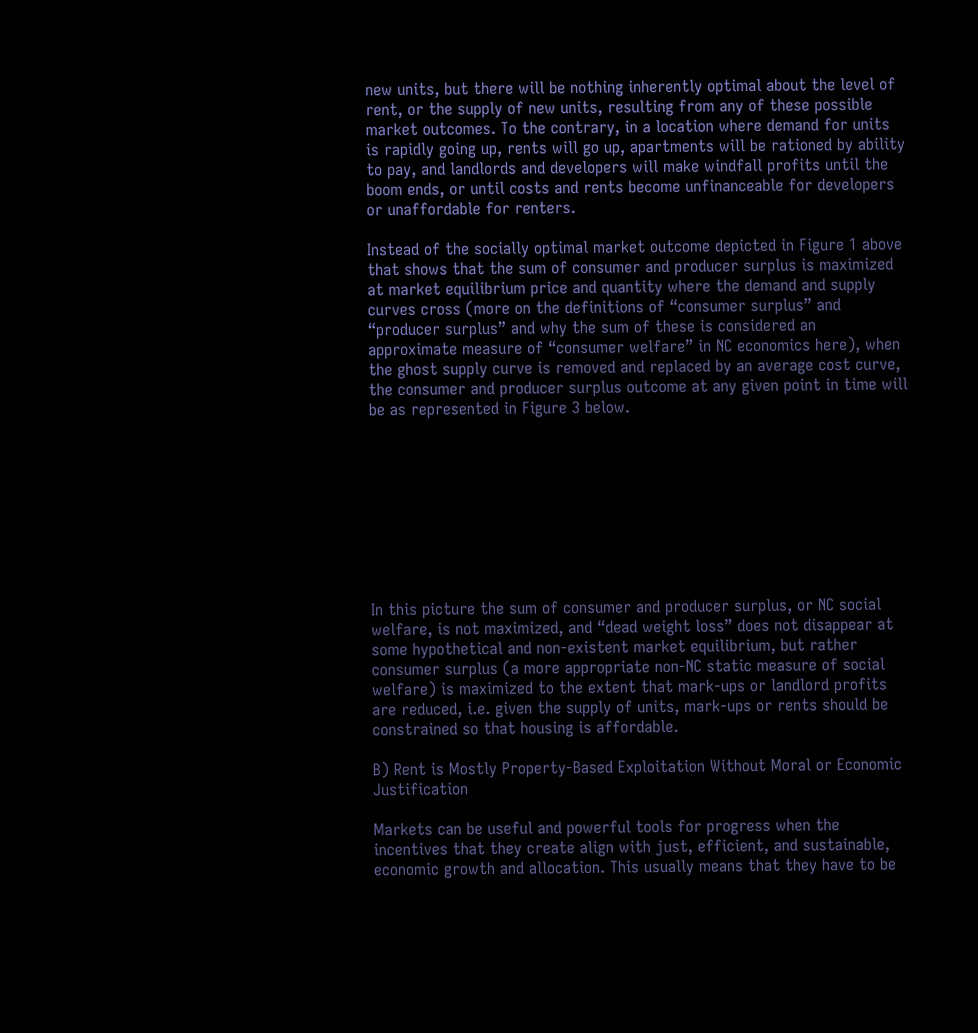new units, but there will be nothing inherently optimal about the level of rent, or the supply of new units, resulting from any of these possible market outcomes. To the contrary, in a location where demand for units is rapidly going up, rents will go up, apartments will be rationed by ability to pay, and landlords and developers will make windfall profits until the boom ends, or until costs and rents become unfinanceable for developers or unaffordable for renters.

Instead of the socially optimal market outcome depicted in Figure 1 above that shows that the sum of consumer and producer surplus is maximized at market equilibrium price and quantity where the demand and supply curves cross (more on the definitions of “consumer surplus” and “producer surplus” and why the sum of these is considered an approximate measure of “consumer welfare” in NC economics here), when the ghost supply curve is removed and replaced by an average cost curve, the consumer and producer surplus outcome at any given point in time will be as represented in Figure 3 below.









In this picture the sum of consumer and producer surplus, or NC social welfare, is not maximized, and “dead weight loss” does not disappear at some hypothetical and non-existent market equilibrium, but rather consumer surplus (a more appropriate non-NC static measure of social welfare) is maximized to the extent that mark-ups or landlord profits are reduced, i.e. given the supply of units, mark-ups or rents should be constrained so that housing is affordable.

B) Rent is Mostly Property-Based Exploitation Without Moral or Economic Justification

Markets can be useful and powerful tools for progress when the incentives that they create align with just, efficient, and sustainable, economic growth and allocation. This usually means that they have to be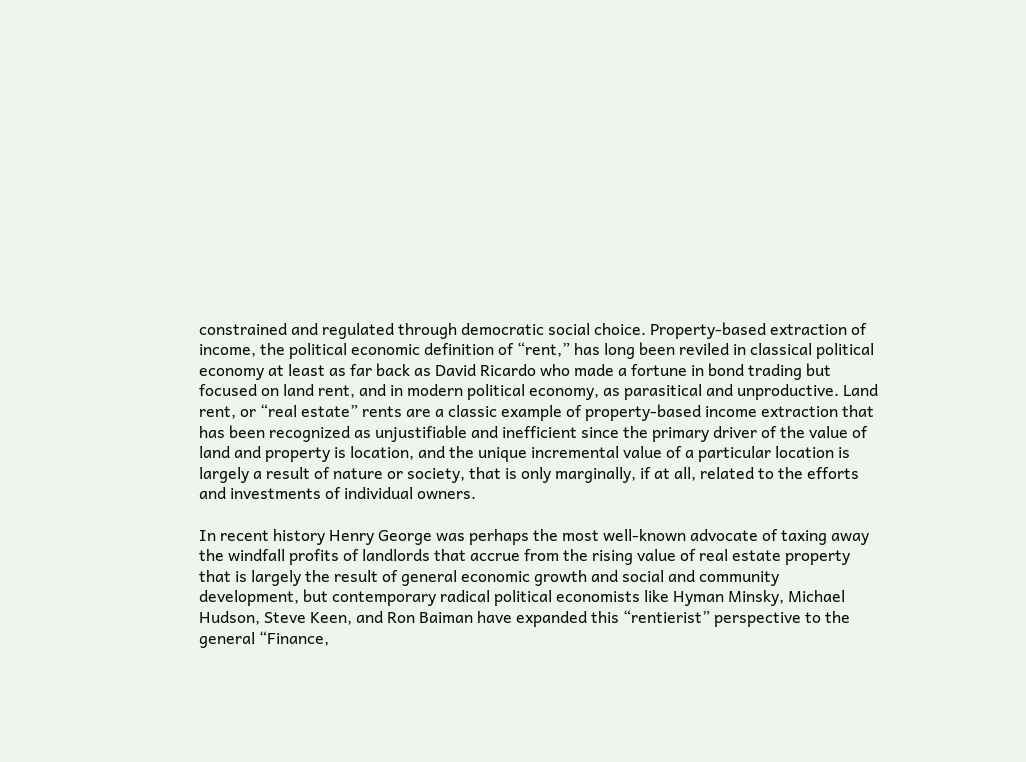constrained and regulated through democratic social choice. Property-based extraction of income, the political economic definition of “rent,” has long been reviled in classical political economy at least as far back as David Ricardo who made a fortune in bond trading but focused on land rent, and in modern political economy, as parasitical and unproductive. Land rent, or “real estate” rents are a classic example of property-based income extraction that has been recognized as unjustifiable and inefficient since the primary driver of the value of land and property is location, and the unique incremental value of a particular location is largely a result of nature or society, that is only marginally, if at all, related to the efforts and investments of individual owners.

In recent history Henry George was perhaps the most well-known advocate of taxing away the windfall profits of landlords that accrue from the rising value of real estate property that is largely the result of general economic growth and social and community development, but contemporary radical political economists like Hyman Minsky, Michael Hudson, Steve Keen, and Ron Baiman have expanded this “rentierist” perspective to the general “Finance,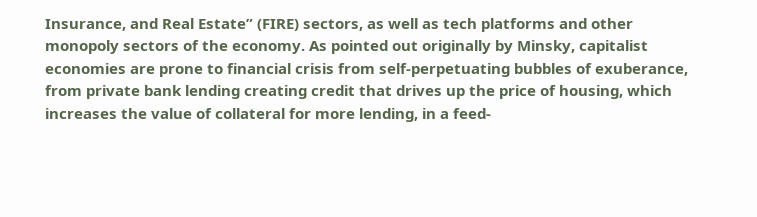Insurance, and Real Estate” (FIRE) sectors, as well as tech platforms and other monopoly sectors of the economy. As pointed out originally by Minsky, capitalist economies are prone to financial crisis from self-perpetuating bubbles of exuberance, from private bank lending creating credit that drives up the price of housing, which increases the value of collateral for more lending, in a feed-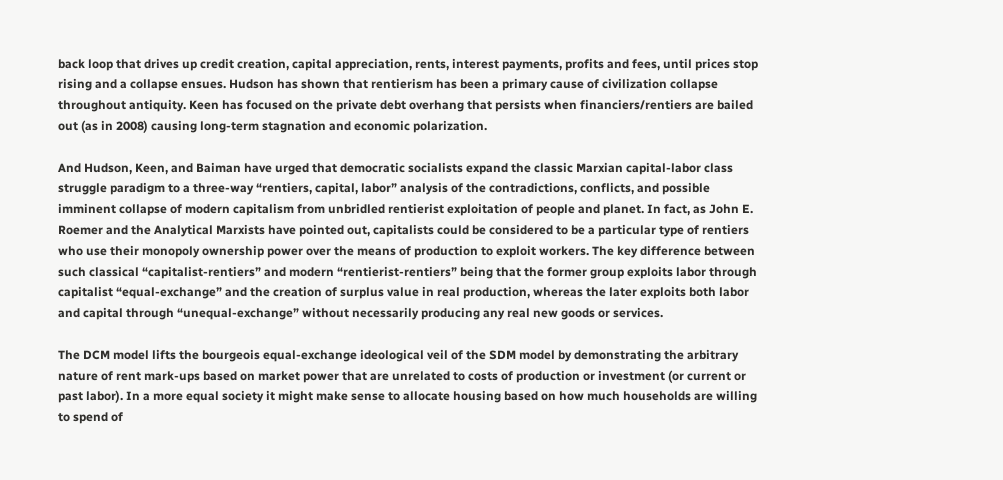back loop that drives up credit creation, capital appreciation, rents, interest payments, profits and fees, until prices stop rising and a collapse ensues. Hudson has shown that rentierism has been a primary cause of civilization collapse throughout antiquity. Keen has focused on the private debt overhang that persists when financiers/rentiers are bailed out (as in 2008) causing long-term stagnation and economic polarization.

And Hudson, Keen, and Baiman have urged that democratic socialists expand the classic Marxian capital-labor class struggle paradigm to a three-way “rentiers, capital, labor” analysis of the contradictions, conflicts, and possible imminent collapse of modern capitalism from unbridled rentierist exploitation of people and planet. In fact, as John E. Roemer and the Analytical Marxists have pointed out, capitalists could be considered to be a particular type of rentiers who use their monopoly ownership power over the means of production to exploit workers. The key difference between such classical “capitalist-rentiers” and modern “rentierist-rentiers” being that the former group exploits labor through capitalist “equal-exchange” and the creation of surplus value in real production, whereas the later exploits both labor and capital through “unequal-exchange” without necessarily producing any real new goods or services.

The DCM model lifts the bourgeois equal-exchange ideological veil of the SDM model by demonstrating the arbitrary nature of rent mark-ups based on market power that are unrelated to costs of production or investment (or current or past labor). In a more equal society it might make sense to allocate housing based on how much households are willing to spend of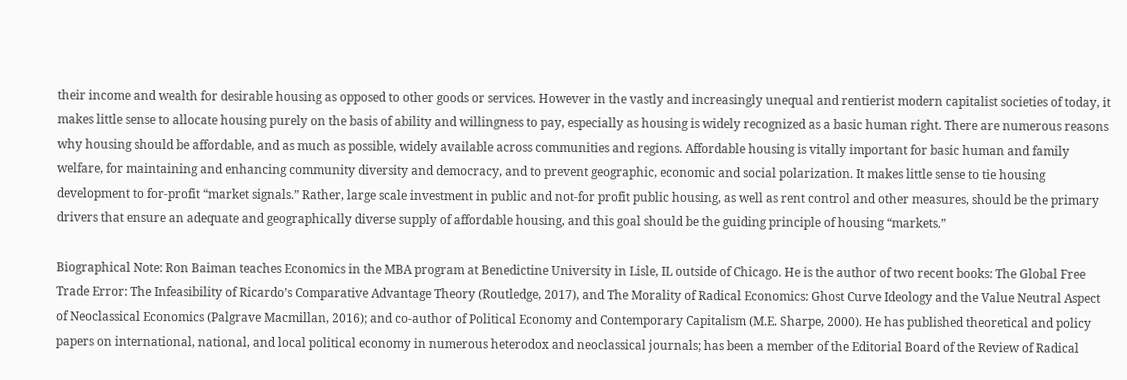their income and wealth for desirable housing as opposed to other goods or services. However in the vastly and increasingly unequal and rentierist modern capitalist societies of today, it makes little sense to allocate housing purely on the basis of ability and willingness to pay, especially as housing is widely recognized as a basic human right. There are numerous reasons why housing should be affordable, and as much as possible, widely available across communities and regions. Affordable housing is vitally important for basic human and family welfare, for maintaining and enhancing community diversity and democracy, and to prevent geographic, economic and social polarization. It makes little sense to tie housing development to for-profit “market signals.” Rather, large scale investment in public and not-for profit public housing, as well as rent control and other measures, should be the primary drivers that ensure an adequate and geographically diverse supply of affordable housing, and this goal should be the guiding principle of housing “markets.”

Biographical Note: Ron Baiman teaches Economics in the MBA program at Benedictine University in Lisle, IL outside of Chicago. He is the author of two recent books: The Global Free Trade Error: The Infeasibility of Ricardo’s Comparative Advantage Theory (Routledge, 2017), and The Morality of Radical Economics: Ghost Curve Ideology and the Value Neutral Aspect of Neoclassical Economics (Palgrave Macmillan, 2016); and co-author of Political Economy and Contemporary Capitalism (M.E. Sharpe, 2000). He has published theoretical and policy papers on international, national, and local political economy in numerous heterodox and neoclassical journals; has been a member of the Editorial Board of the Review of Radical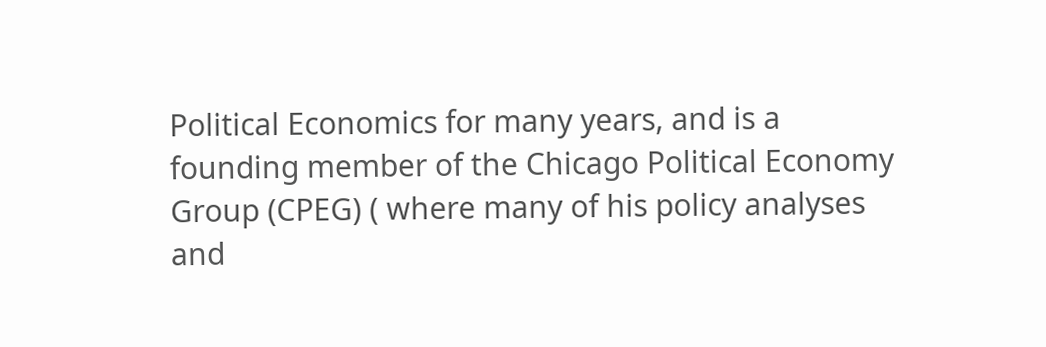Political Economics for many years, and is a founding member of the Chicago Political Economy Group (CPEG) ( where many of his policy analyses and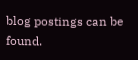blog postings can be found.